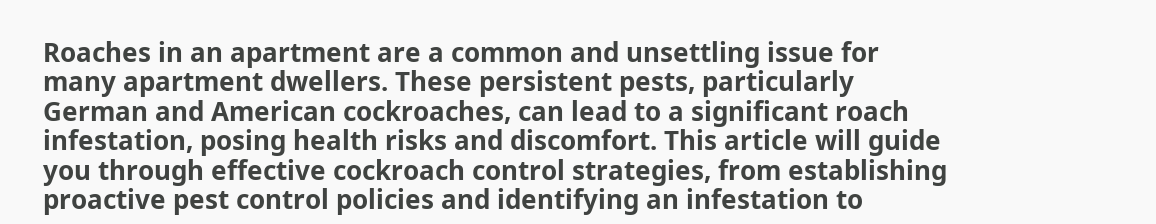Roaches in an apartment are a common and unsettling issue for many apartment dwellers. These persistent pests, particularly German and American cockroaches, can lead to a significant roach infestation, posing health risks and discomfort. This article will guide you through effective cockroach control strategies, from establishing proactive pest control policies and identifying an infestation to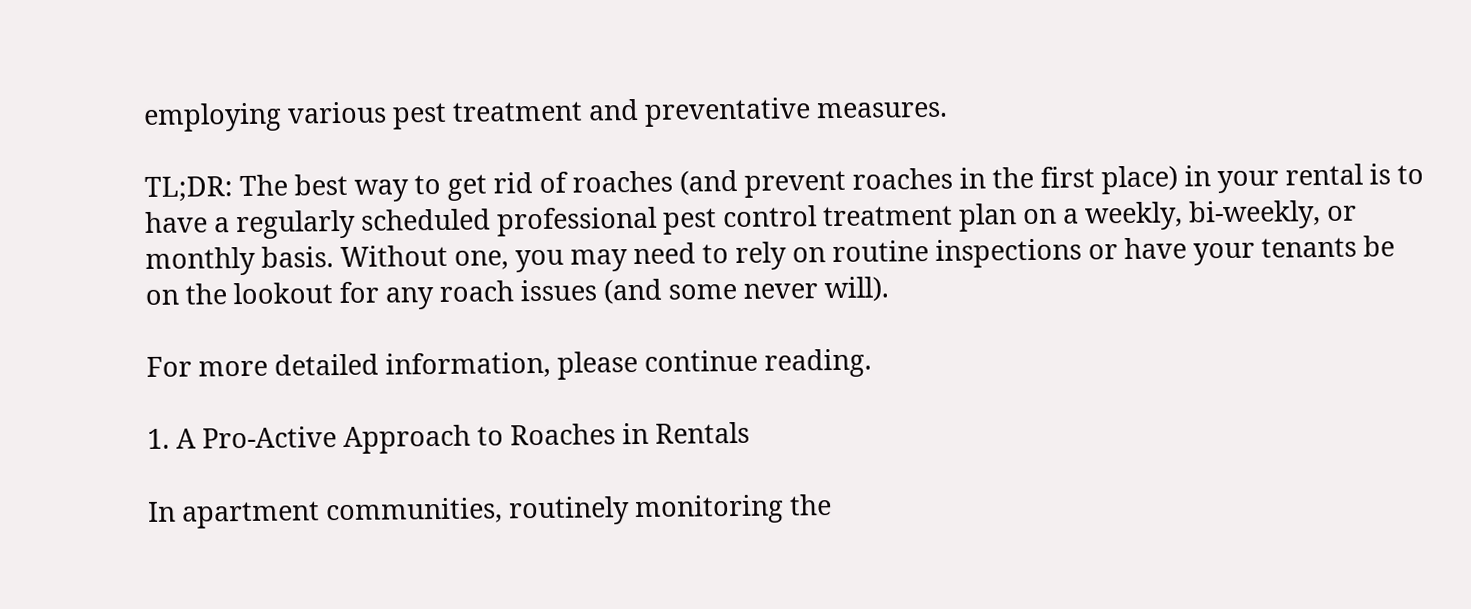employing various pest treatment and preventative measures.

TL;DR: The best way to get rid of roaches (and prevent roaches in the first place) in your rental is to have a regularly scheduled professional pest control treatment plan on a weekly, bi-weekly, or monthly basis. Without one, you may need to rely on routine inspections or have your tenants be on the lookout for any roach issues (and some never will).

For more detailed information, please continue reading.

1. A Pro-Active Approach to Roaches in Rentals

In apartment communities, routinely monitoring the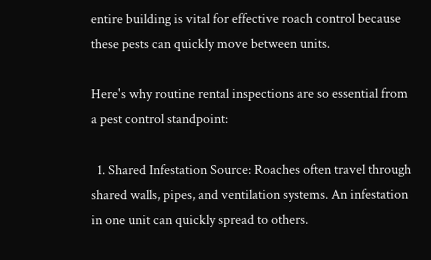entire building is vital for effective roach control because these pests can quickly move between units.

Here's why routine rental inspections are so essential from a pest control standpoint:

  1. Shared Infestation Source: Roaches often travel through shared walls, pipes, and ventilation systems. An infestation in one unit can quickly spread to others.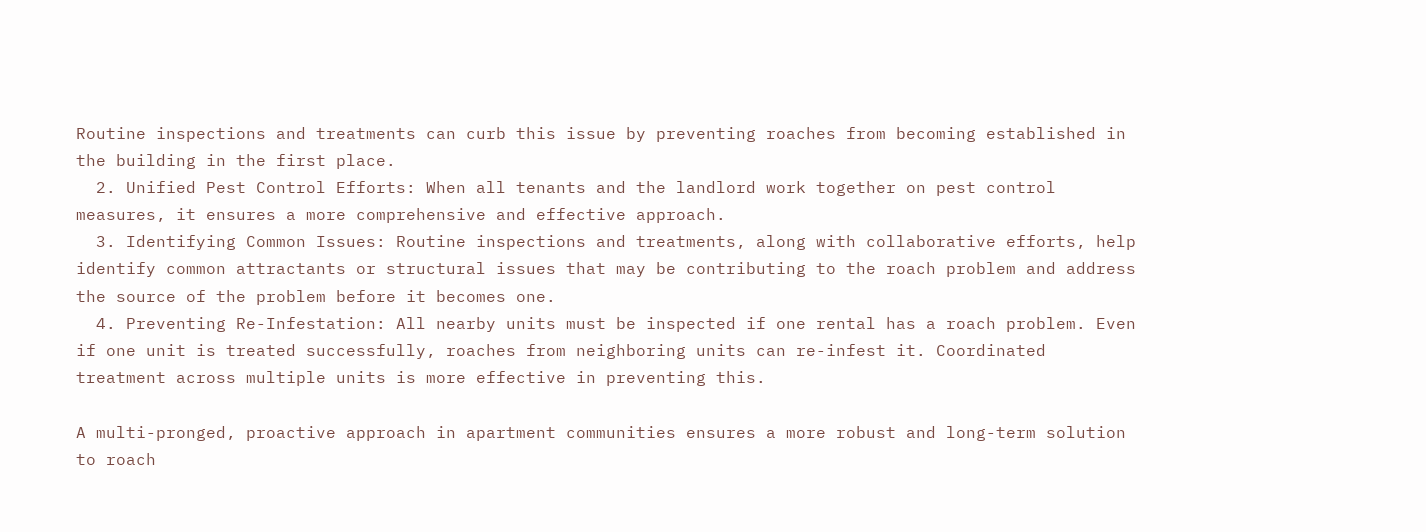Routine inspections and treatments can curb this issue by preventing roaches from becoming established in the building in the first place.
  2. Unified Pest Control Efforts: When all tenants and the landlord work together on pest control measures, it ensures a more comprehensive and effective approach.
  3. Identifying Common Issues: Routine inspections and treatments, along with collaborative efforts, help identify common attractants or structural issues that may be contributing to the roach problem and address the source of the problem before it becomes one.
  4. Preventing Re-Infestation: All nearby units must be inspected if one rental has a roach problem. Even if one unit is treated successfully, roaches from neighboring units can re-infest it. Coordinated treatment across multiple units is more effective in preventing this.

A multi-pronged, proactive approach in apartment communities ensures a more robust and long-term solution to roach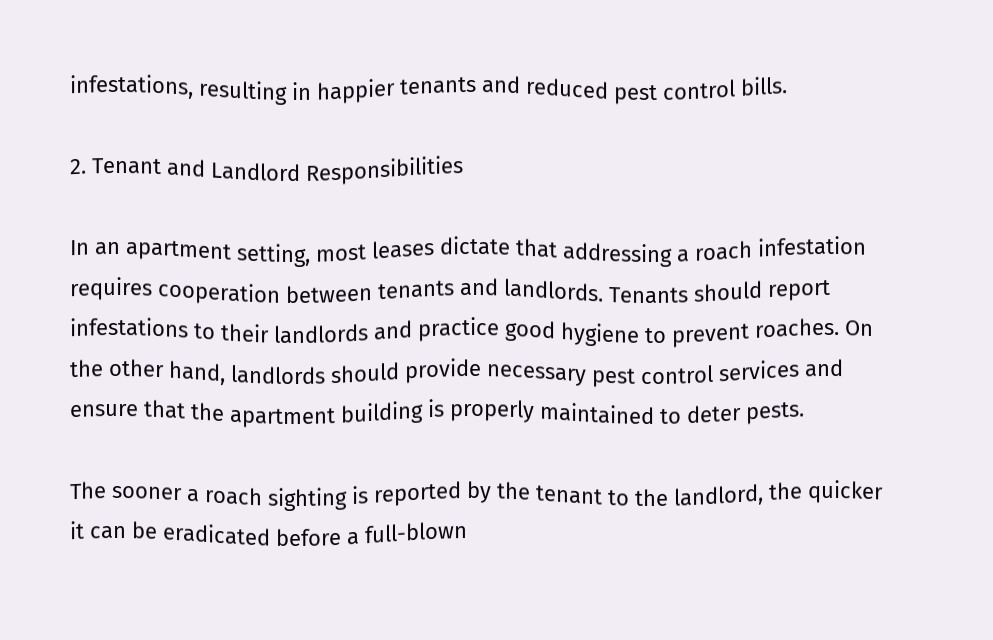infestations, resulting in happier tenants and reduced pest control bills.

2. Tenant and Landlord Responsibilities

In an apartment setting, most leases dictate that addressing a roach infestation requires cooperation between tenants and landlords. Tenants should report infestations to their landlords and practice good hygiene to prevent roaches. On the other hand, landlords should provide necessary pest control services and ensure that the apartment building is properly maintained to deter pests.

The sooner a roach sighting is reported by the tenant to the landlord, the quicker it can be eradicated before a full-blown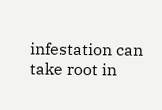infestation can take root in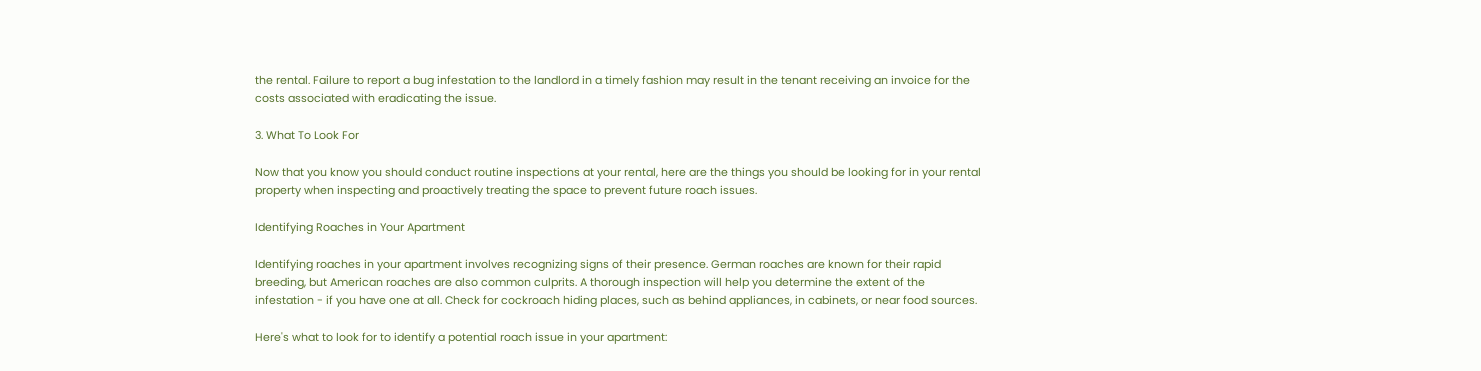the rental. Failure to report a bug infestation to the landlord in a timely fashion may result in the tenant receiving an invoice for the costs associated with eradicating the issue.

3. What To Look For

Now that you know you should conduct routine inspections at your rental, here are the things you should be looking for in your rental property when inspecting and proactively treating the space to prevent future roach issues.

Identifying Roaches in Your Apartment

Identifying roaches in your apartment involves recognizing signs of their presence. German roaches are known for their rapid breeding, but American roaches are also common culprits. A thorough inspection will help you determine the extent of the infestation - if you have one at all. Check for cockroach hiding places, such as behind appliances, in cabinets, or near food sources.

Here's what to look for to identify a potential roach issue in your apartment: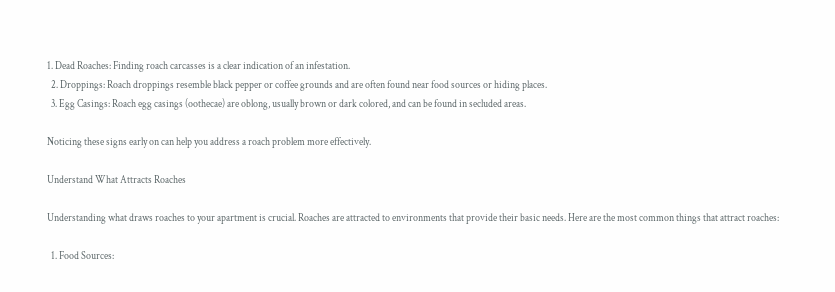1. Dead Roaches: Finding roach carcasses is a clear indication of an infestation.
  2. Droppings: Roach droppings resemble black pepper or coffee grounds and are often found near food sources or hiding places.
  3. Egg Casings: Roach egg casings (oothecae) are oblong, usually brown or dark colored, and can be found in secluded areas.

Noticing these signs early on can help you address a roach problem more effectively.

Understand What Attracts Roaches

Understanding what draws roaches to your apartment is crucial. Roaches are attracted to environments that provide their basic needs. Here are the most common things that attract roaches:

  1. Food Sources: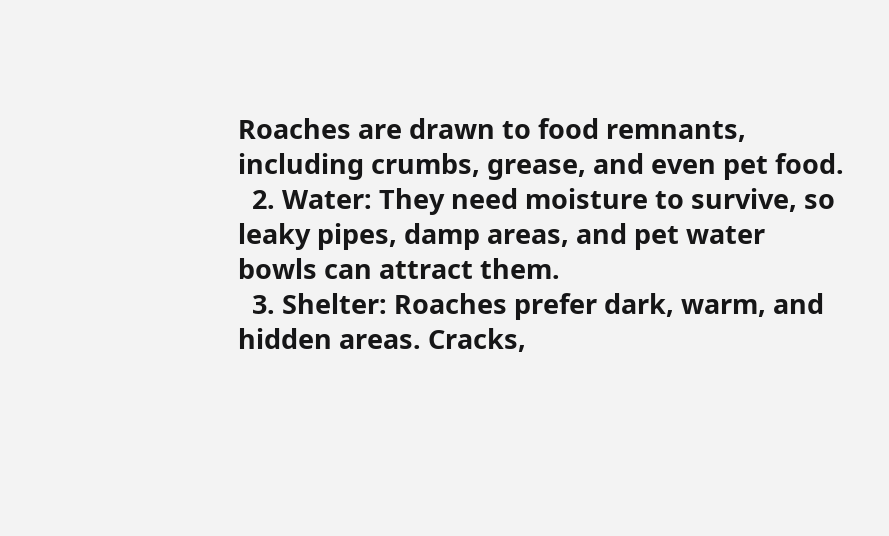Roaches are drawn to food remnants, including crumbs, grease, and even pet food.
  2. Water: They need moisture to survive, so leaky pipes, damp areas, and pet water bowls can attract them.
  3. Shelter: Roaches prefer dark, warm, and hidden areas. Cracks,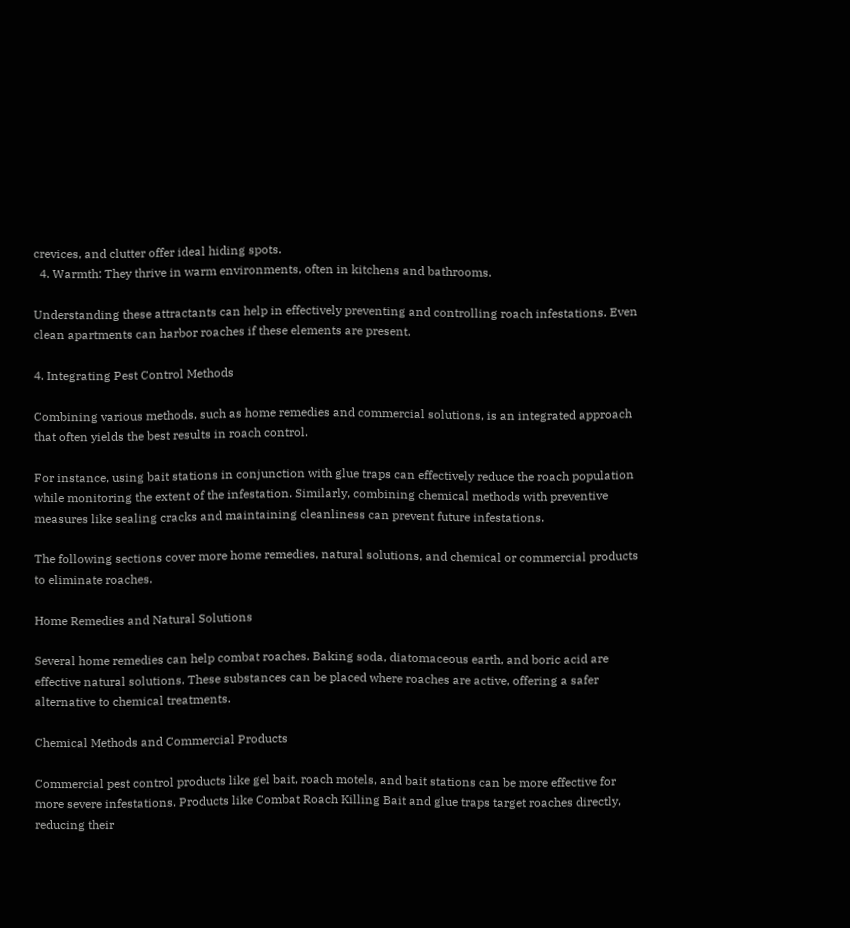crevices, and clutter offer ideal hiding spots.
  4. Warmth: They thrive in warm environments, often in kitchens and bathrooms.

Understanding these attractants can help in effectively preventing and controlling roach infestations. Even clean apartments can harbor roaches if these elements are present.

4. Integrating Pest Control Methods

Combining various methods, such as home remedies and commercial solutions, is an integrated approach that often yields the best results in roach control.

For instance, using bait stations in conjunction with glue traps can effectively reduce the roach population while monitoring the extent of the infestation. Similarly, combining chemical methods with preventive measures like sealing cracks and maintaining cleanliness can prevent future infestations.

The following sections cover more home remedies, natural solutions, and chemical or commercial products to eliminate roaches.

Home Remedies and Natural Solutions

Several home remedies can help combat roaches. Baking soda, diatomaceous earth, and boric acid are effective natural solutions. These substances can be placed where roaches are active, offering a safer alternative to chemical treatments.

Chemical Methods and Commercial Products

Commercial pest control products like gel bait, roach motels, and bait stations can be more effective for more severe infestations. Products like Combat Roach Killing Bait and glue traps target roaches directly, reducing their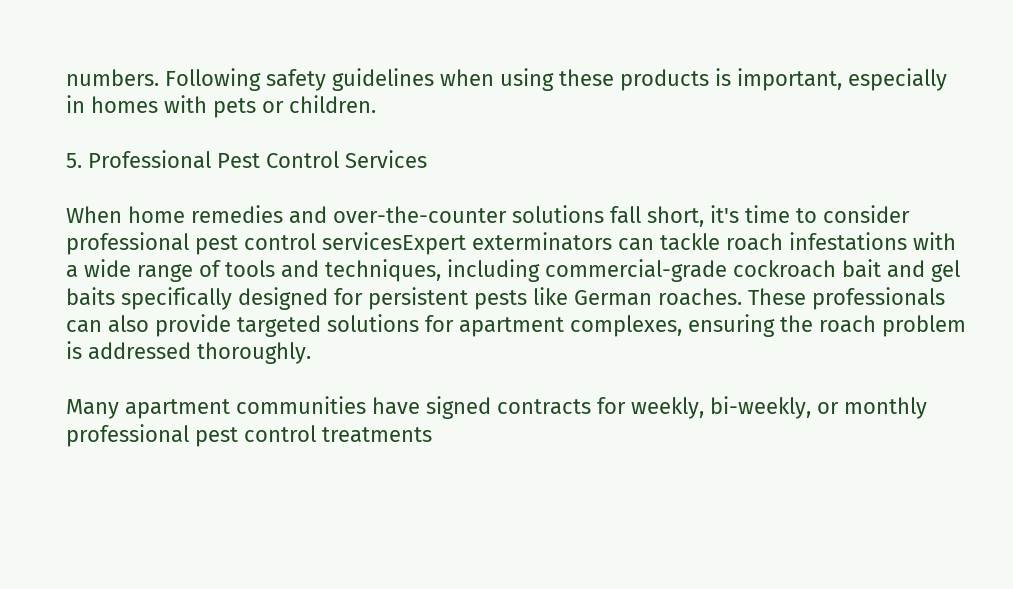numbers. Following safety guidelines when using these products is important, especially in homes with pets or children.

5. Professional Pest Control Services

When home remedies and over-the-counter solutions fall short, it's time to consider professional pest control servicesExpert exterminators can tackle roach infestations with a wide range of tools and techniques, including commercial-grade cockroach bait and gel baits specifically designed for persistent pests like German roaches. These professionals can also provide targeted solutions for apartment complexes, ensuring the roach problem is addressed thoroughly.

Many apartment communities have signed contracts for weekly, bi-weekly, or monthly professional pest control treatments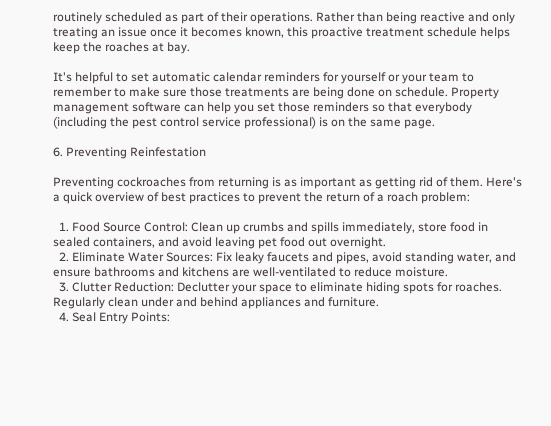routinely scheduled as part of their operations. Rather than being reactive and only treating an issue once it becomes known, this proactive treatment schedule helps keep the roaches at bay.

It's helpful to set automatic calendar reminders for yourself or your team to remember to make sure those treatments are being done on schedule. Property management software can help you set those reminders so that everybody (including the pest control service professional) is on the same page.

6. Preventing Reinfestation

Preventing cockroaches from returning is as important as getting rid of them. Here's a quick overview of best practices to prevent the return of a roach problem:

  1. Food Source Control: Clean up crumbs and spills immediately, store food in sealed containers, and avoid leaving pet food out overnight.
  2. Eliminate Water Sources: Fix leaky faucets and pipes, avoid standing water, and ensure bathrooms and kitchens are well-ventilated to reduce moisture.
  3. Clutter Reduction: Declutter your space to eliminate hiding spots for roaches. Regularly clean under and behind appliances and furniture.
  4. Seal Entry Points: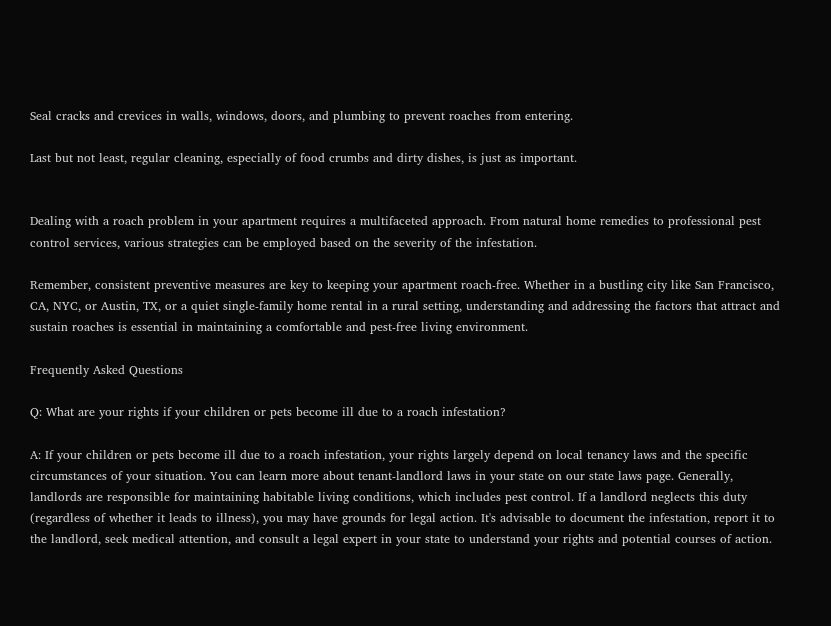Seal cracks and crevices in walls, windows, doors, and plumbing to prevent roaches from entering.

Last but not least, regular cleaning, especially of food crumbs and dirty dishes, is just as important.


Dealing with a roach problem in your apartment requires a multifaceted approach. From natural home remedies to professional pest control services, various strategies can be employed based on the severity of the infestation.

Remember, consistent preventive measures are key to keeping your apartment roach-free. Whether in a bustling city like San Francisco, CA, NYC, or Austin, TX, or a quiet single-family home rental in a rural setting, understanding and addressing the factors that attract and sustain roaches is essential in maintaining a comfortable and pest-free living environment.

Frequently Asked Questions

Q: What are your rights if your children or pets become ill due to a roach infestation?

A: If your children or pets become ill due to a roach infestation, your rights largely depend on local tenancy laws and the specific circumstances of your situation. You can learn more about tenant-landlord laws in your state on our state laws page. Generally, landlords are responsible for maintaining habitable living conditions, which includes pest control. If a landlord neglects this duty (regardless of whether it leads to illness), you may have grounds for legal action. It's advisable to document the infestation, report it to the landlord, seek medical attention, and consult a legal expert in your state to understand your rights and potential courses of action.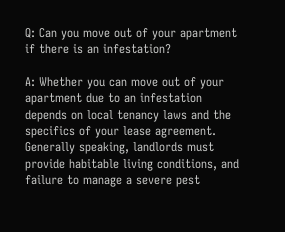Q: Can you move out of your apartment if there is an infestation?

A: Whether you can move out of your apartment due to an infestation depends on local tenancy laws and the specifics of your lease agreement. Generally speaking, landlords must provide habitable living conditions, and failure to manage a severe pest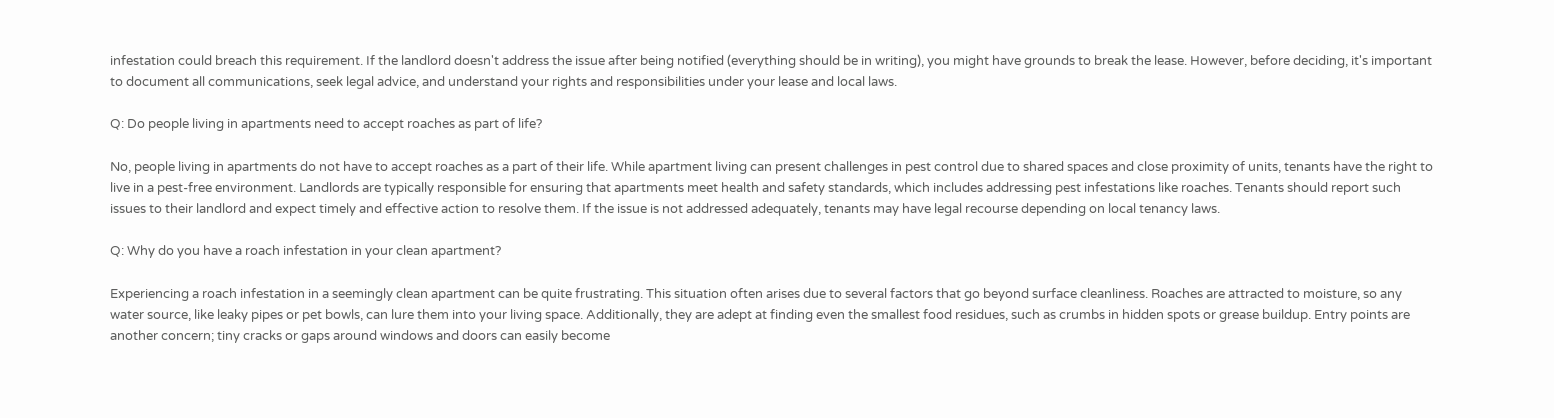infestation could breach this requirement. If the landlord doesn't address the issue after being notified (everything should be in writing), you might have grounds to break the lease. However, before deciding, it's important to document all communications, seek legal advice, and understand your rights and responsibilities under your lease and local laws.

Q: Do people living in apartments need to accept roaches as part of life?

No, people living in apartments do not have to accept roaches as a part of their life. While apartment living can present challenges in pest control due to shared spaces and close proximity of units, tenants have the right to live in a pest-free environment. Landlords are typically responsible for ensuring that apartments meet health and safety standards, which includes addressing pest infestations like roaches. Tenants should report such issues to their landlord and expect timely and effective action to resolve them. If the issue is not addressed adequately, tenants may have legal recourse depending on local tenancy laws.

Q: Why do you have a roach infestation in your clean apartment?

Experiencing a roach infestation in a seemingly clean apartment can be quite frustrating. This situation often arises due to several factors that go beyond surface cleanliness. Roaches are attracted to moisture, so any water source, like leaky pipes or pet bowls, can lure them into your living space. Additionally, they are adept at finding even the smallest food residues, such as crumbs in hidden spots or grease buildup. Entry points are another concern; tiny cracks or gaps around windows and doors can easily become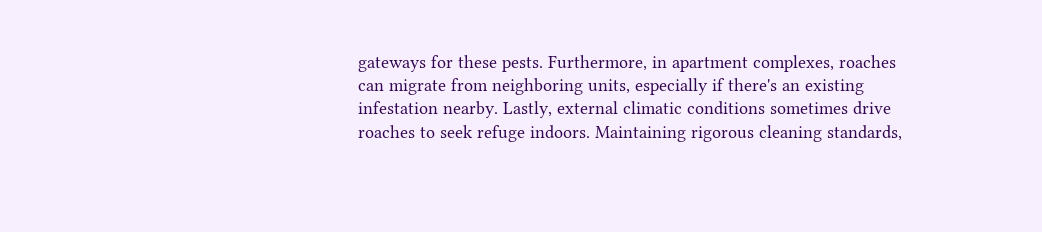gateways for these pests. Furthermore, in apartment complexes, roaches can migrate from neighboring units, especially if there's an existing infestation nearby. Lastly, external climatic conditions sometimes drive roaches to seek refuge indoors. Maintaining rigorous cleaning standards,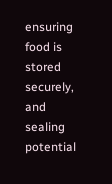ensuring food is stored securely, and sealing potential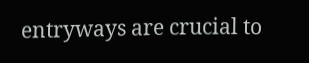entryways are crucial to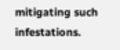mitigating such infestations.